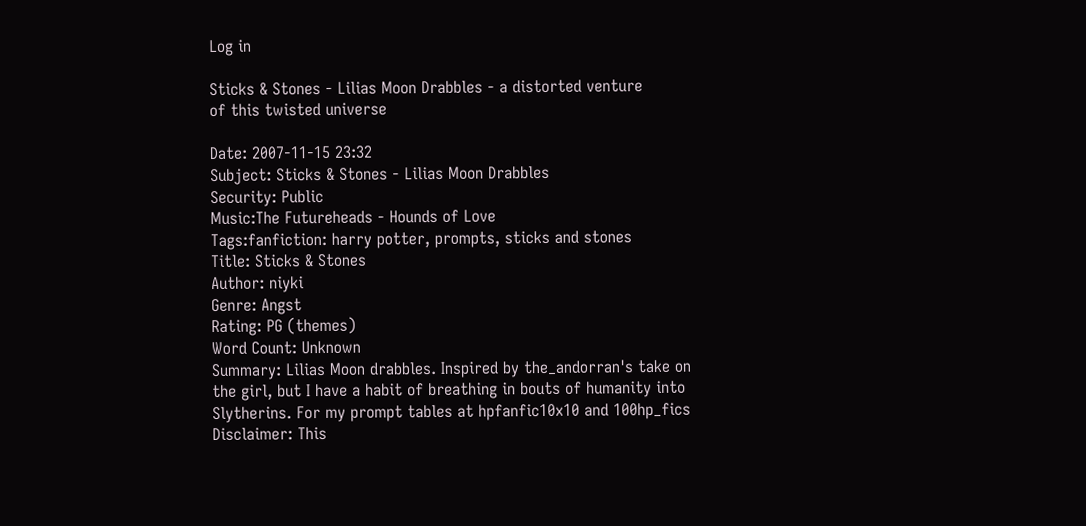Log in

Sticks & Stones - Lilias Moon Drabbles - a distorted venture
of this twisted universe

Date: 2007-11-15 23:32
Subject: Sticks & Stones - Lilias Moon Drabbles
Security: Public
Music:The Futureheads - Hounds of Love
Tags:fanfiction: harry potter, prompts, sticks and stones
Title: Sticks & Stones
Author: niyki
Genre: Angst
Rating: PG (themes)
Word Count: Unknown
Summary: Lilias Moon drabbles. Inspired by the_andorran's take on the girl, but I have a habit of breathing in bouts of humanity into Slytherins. For my prompt tables at hpfanfic10x10 and 100hp_fics
Disclaimer: This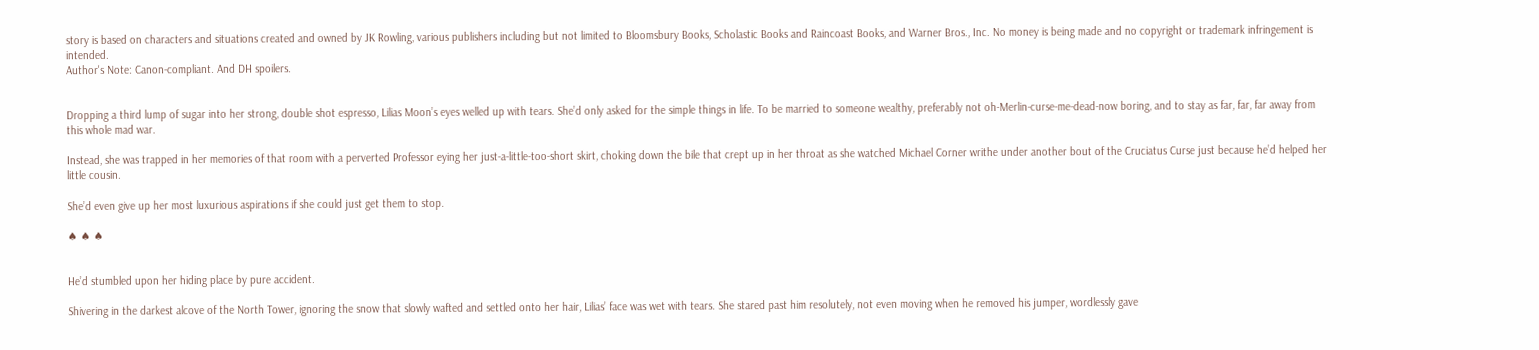story is based on characters and situations created and owned by JK Rowling, various publishers including but not limited to Bloomsbury Books, Scholastic Books and Raincoast Books, and Warner Bros., Inc. No money is being made and no copyright or trademark infringement is intended.
Author's Note: Canon-compliant. And DH spoilers.


Dropping a third lump of sugar into her strong, double shot espresso, Lilias Moon’s eyes welled up with tears. She’d only asked for the simple things in life. To be married to someone wealthy, preferably not oh-Merlin-curse-me-dead-now boring, and to stay as far, far, far away from this whole mad war.

Instead, she was trapped in her memories of that room with a perverted Professor eying her just-a-little-too-short skirt, choking down the bile that crept up in her throat as she watched Michael Corner writhe under another bout of the Cruciatus Curse just because he’d helped her little cousin.

She’d even give up her most luxurious aspirations if she could just get them to stop.

♠ ♠ ♠


He’d stumbled upon her hiding place by pure accident.

Shivering in the darkest alcove of the North Tower, ignoring the snow that slowly wafted and settled onto her hair, Lilias’ face was wet with tears. She stared past him resolutely, not even moving when he removed his jumper, wordlessly gave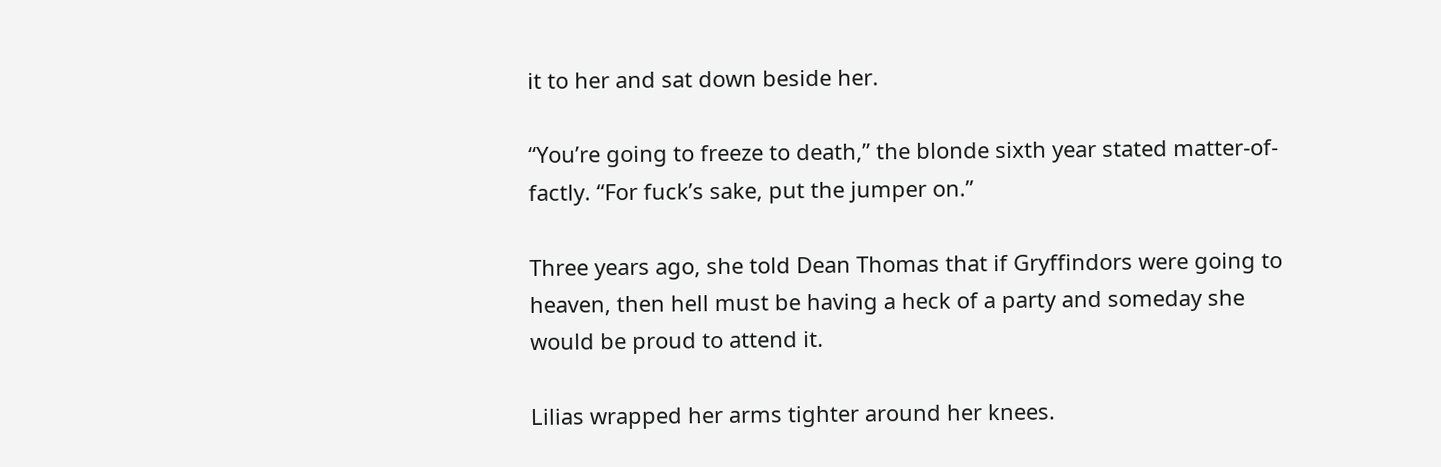it to her and sat down beside her.

“You’re going to freeze to death,” the blonde sixth year stated matter-of-factly. “For fuck’s sake, put the jumper on.”

Three years ago, she told Dean Thomas that if Gryffindors were going to heaven, then hell must be having a heck of a party and someday she would be proud to attend it.

Lilias wrapped her arms tighter around her knees.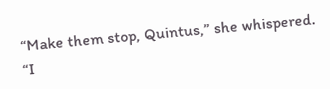“Make them stop, Quintus,” she whispered. “I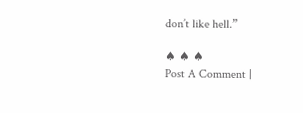don’t like hell.”

♠ ♠ ♠
Post A Comment |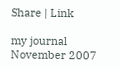Share | Link

my journal
November 2007